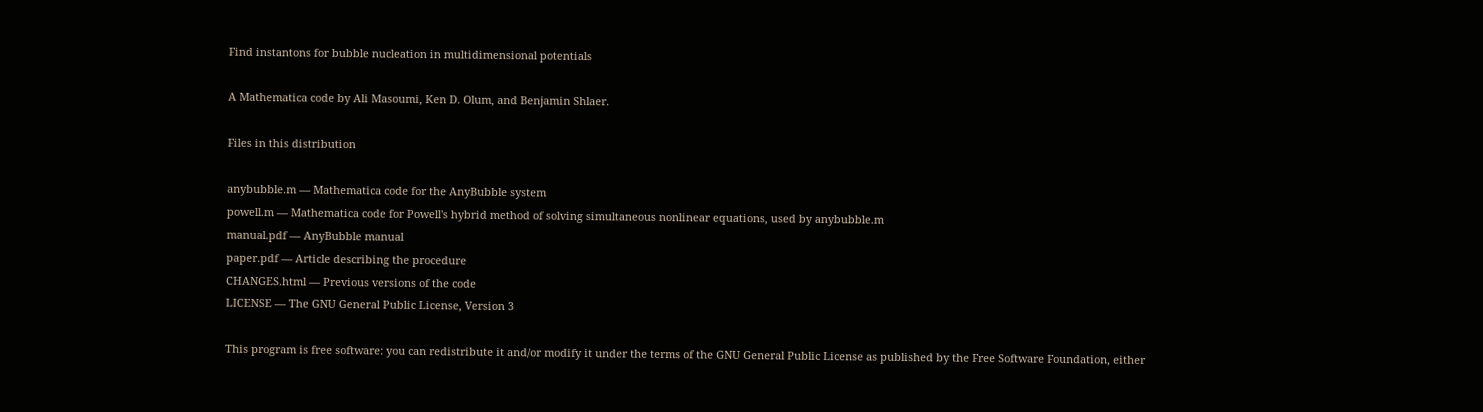Find instantons for bubble nucleation in multidimensional potentials

A Mathematica code by Ali Masoumi, Ken D. Olum, and Benjamin Shlaer.

Files in this distribution

anybubble.m — Mathematica code for the AnyBubble system
powell.m — Mathematica code for Powell's hybrid method of solving simultaneous nonlinear equations, used by anybubble.m
manual.pdf — AnyBubble manual
paper.pdf — Article describing the procedure
CHANGES.html — Previous versions of the code
LICENSE — The GNU General Public License, Version 3

This program is free software: you can redistribute it and/or modify it under the terms of the GNU General Public License as published by the Free Software Foundation, either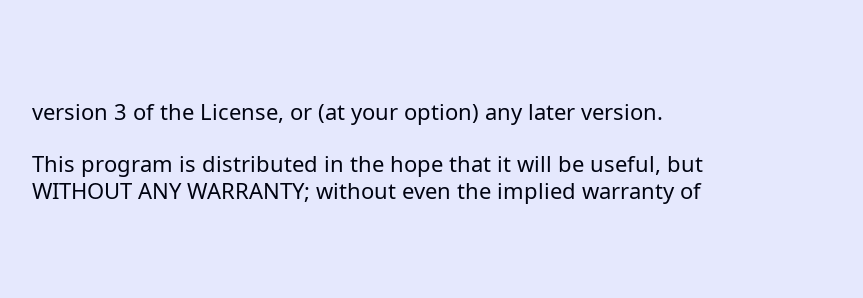version 3 of the License, or (at your option) any later version.

This program is distributed in the hope that it will be useful, but WITHOUT ANY WARRANTY; without even the implied warranty of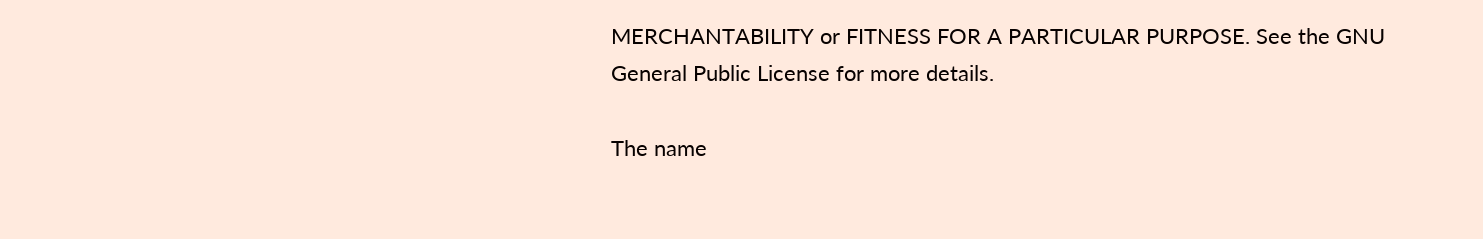MERCHANTABILITY or FITNESS FOR A PARTICULAR PURPOSE. See the GNU General Public License for more details.

The name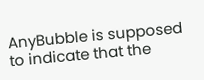AnyBubble is supposed to indicate that the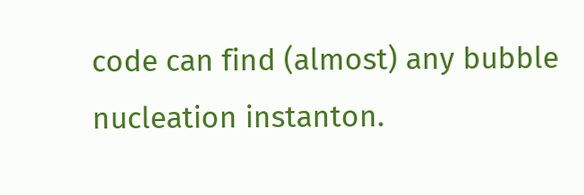code can find (almost) any bubble nucleation instanton.